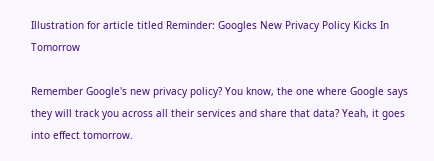Illustration for article titled Reminder: Googles New Privacy Policy Kicks In Tomorrow

Remember Google's new privacy policy? You know, the one where Google says they will track you across all their services and share that data? Yeah, it goes into effect tomorrow.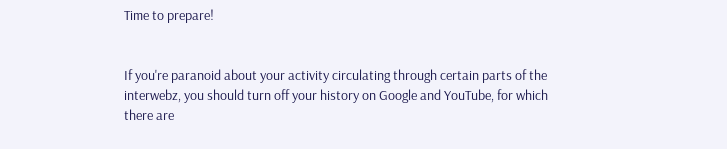Time to prepare!


If you're paranoid about your activity circulating through certain parts of the interwebz, you should turn off your history on Google and YouTube, for which there are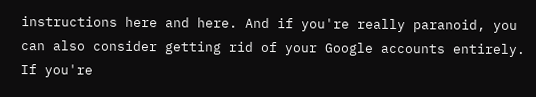instructions here and here. And if you're really paranoid, you can also consider getting rid of your Google accounts entirely. If you're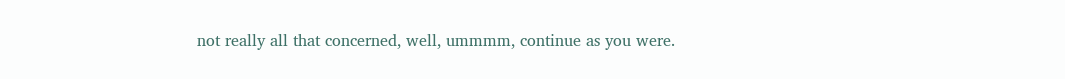not really all that concerned, well, ummmm, continue as you were.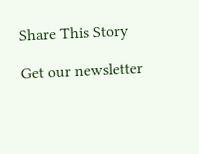Share This Story

Get our newsletter